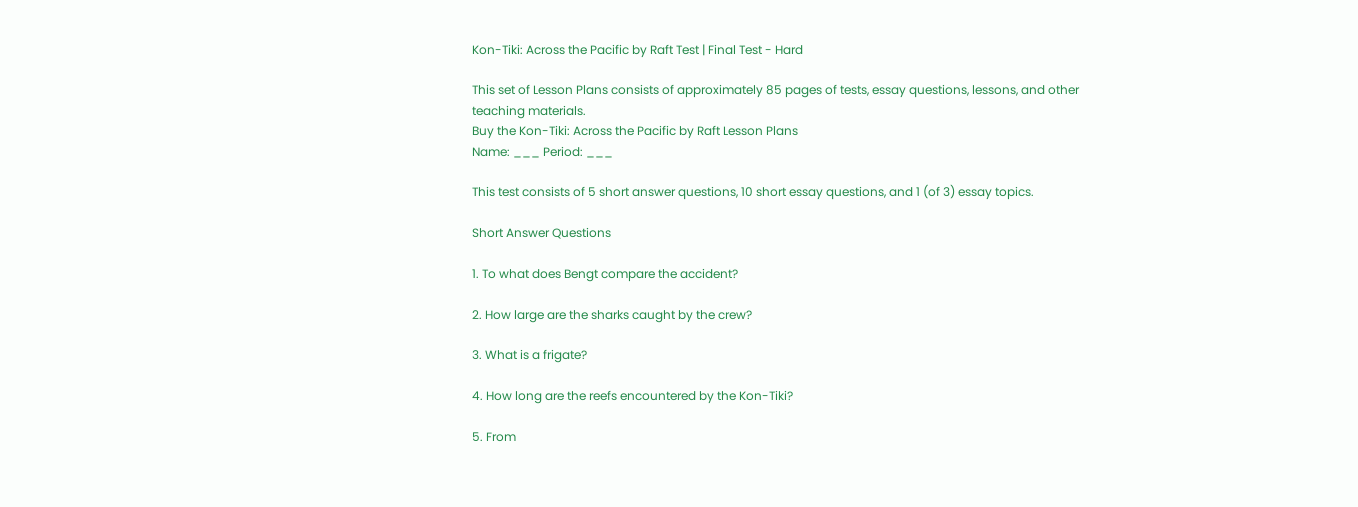Kon-Tiki: Across the Pacific by Raft Test | Final Test - Hard

This set of Lesson Plans consists of approximately 85 pages of tests, essay questions, lessons, and other teaching materials.
Buy the Kon-Tiki: Across the Pacific by Raft Lesson Plans
Name: ___ Period: ___

This test consists of 5 short answer questions, 10 short essay questions, and 1 (of 3) essay topics.

Short Answer Questions

1. To what does Bengt compare the accident?

2. How large are the sharks caught by the crew?

3. What is a frigate?

4. How long are the reefs encountered by the Kon-Tiki?

5. From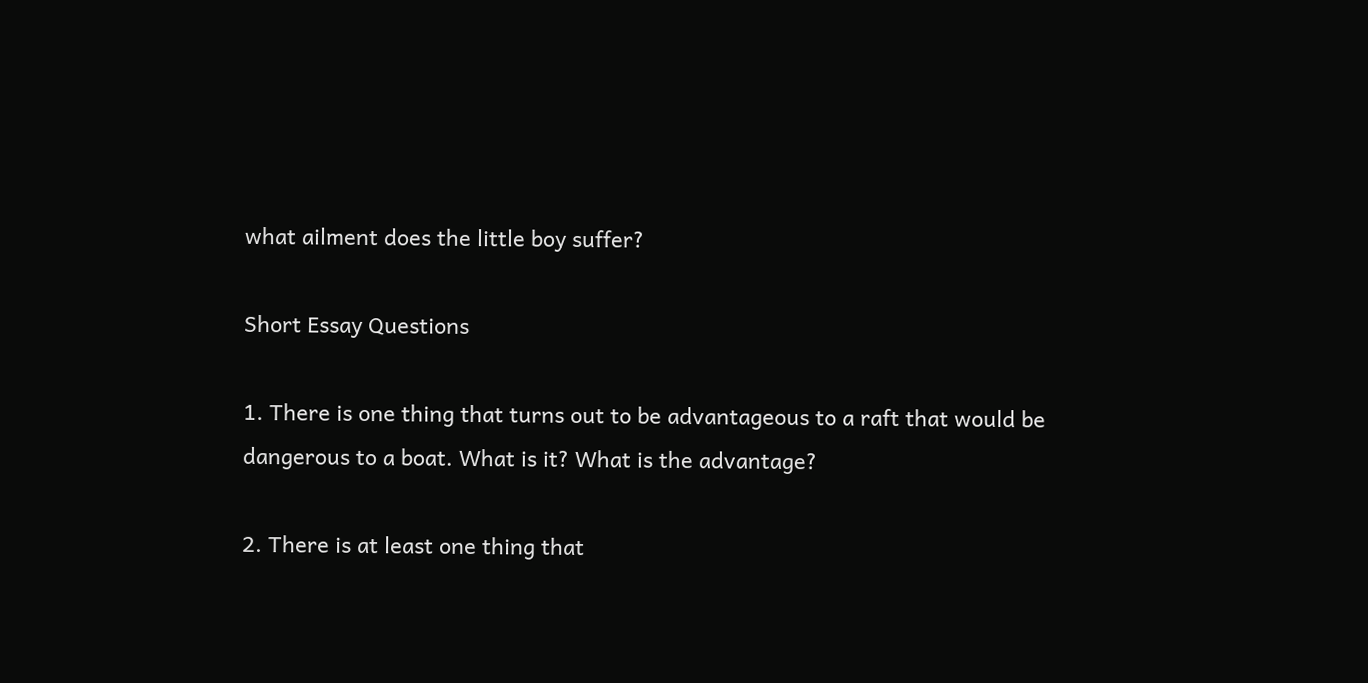what ailment does the little boy suffer?

Short Essay Questions

1. There is one thing that turns out to be advantageous to a raft that would be dangerous to a boat. What is it? What is the advantage?

2. There is at least one thing that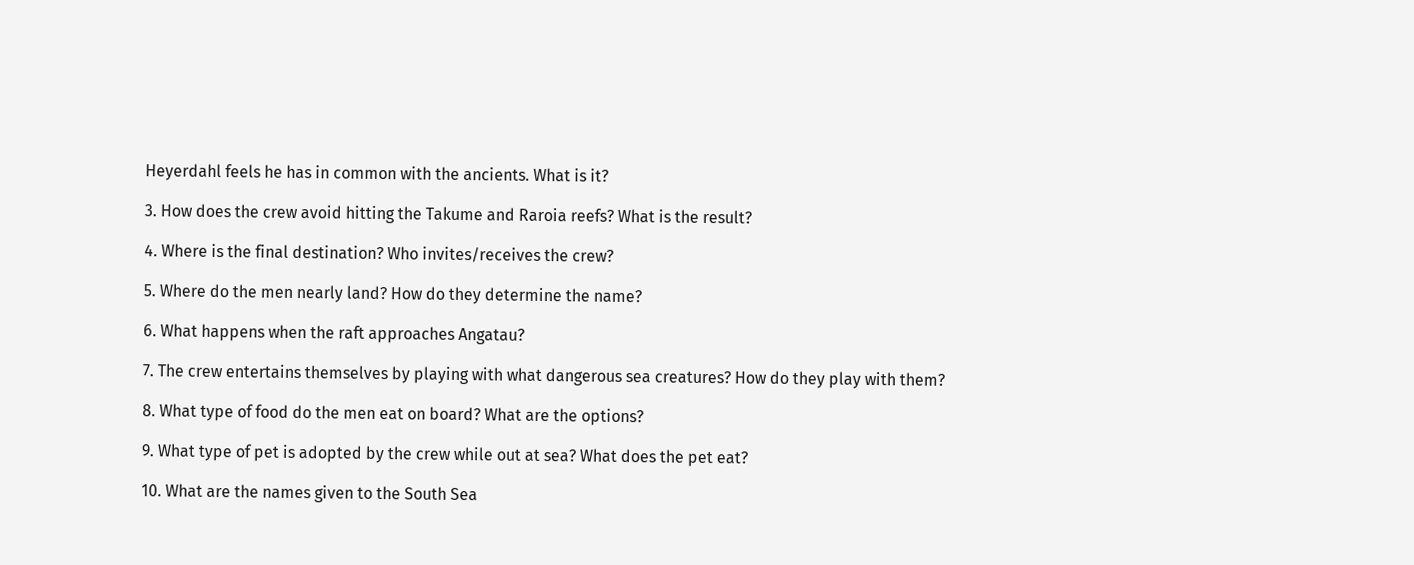Heyerdahl feels he has in common with the ancients. What is it?

3. How does the crew avoid hitting the Takume and Raroia reefs? What is the result?

4. Where is the final destination? Who invites/receives the crew?

5. Where do the men nearly land? How do they determine the name?

6. What happens when the raft approaches Angatau?

7. The crew entertains themselves by playing with what dangerous sea creatures? How do they play with them?

8. What type of food do the men eat on board? What are the options?

9. What type of pet is adopted by the crew while out at sea? What does the pet eat?

10. What are the names given to the South Sea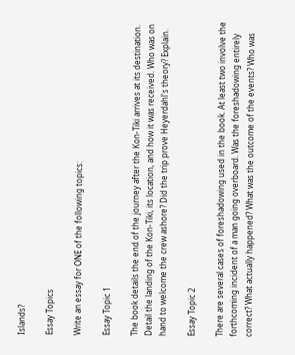Islands?

Essay Topics

Write an essay for ONE of the following topics:

Essay Topic 1

The book details the end of the journey after the Kon-Tiki arrives at its destination. Detail the landing of the Kon-Tiki, its location, and how it was received. Who was on hand to welcome the crew ashore? Did the trip prove Heyerdahl's theory? Explain.

Essay Topic 2

There are several cases of foreshadowing used in the book. At least two involve the forthcoming incident of a man going overboard. Was the foreshadowing entirely correct? What actually happened? What was the outcome of the events? Who was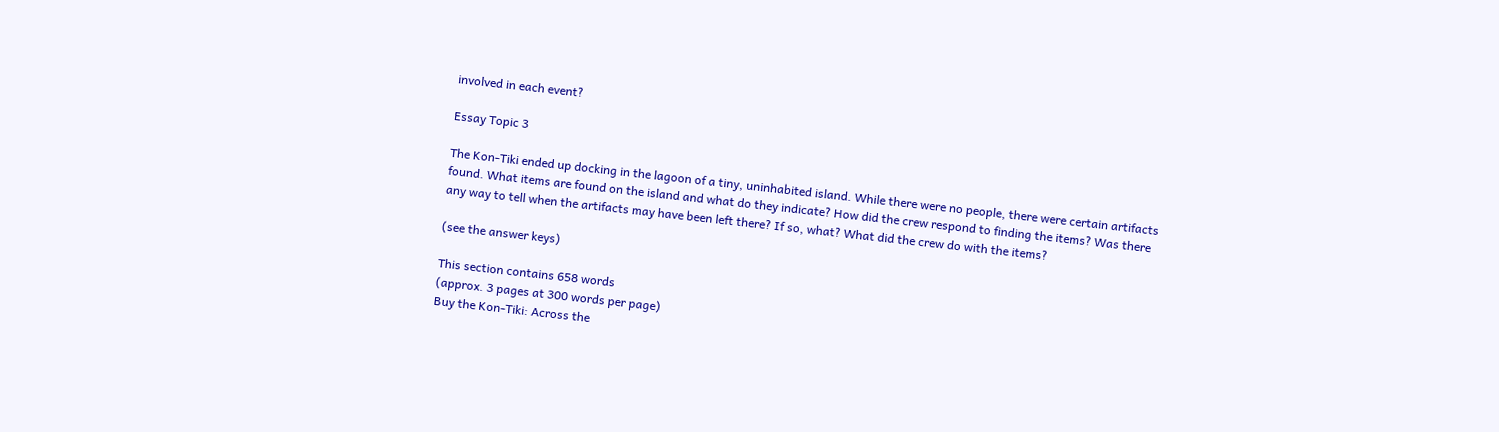involved in each event?

Essay Topic 3

The Kon-Tiki ended up docking in the lagoon of a tiny, uninhabited island. While there were no people, there were certain artifacts found. What items are found on the island and what do they indicate? How did the crew respond to finding the items? Was there any way to tell when the artifacts may have been left there? If so, what? What did the crew do with the items?

(see the answer keys)

This section contains 658 words
(approx. 3 pages at 300 words per page)
Buy the Kon-Tiki: Across the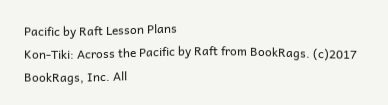Pacific by Raft Lesson Plans
Kon-Tiki: Across the Pacific by Raft from BookRags. (c)2017 BookRags, Inc. All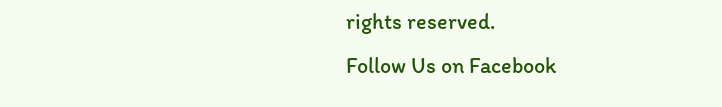rights reserved.
Follow Us on Facebook